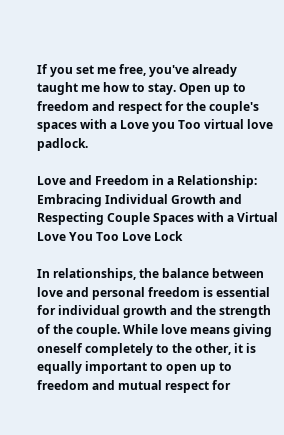If you set me free, you've already taught me how to stay. Open up to freedom and respect for the couple's spaces with a Love you Too virtual love padlock.

Love and Freedom in a Relationship: Embracing Individual Growth and Respecting Couple Spaces with a Virtual Love You Too Love Lock

In relationships, the balance between love and personal freedom is essential for individual growth and the strength of the couple. While love means giving oneself completely to the other, it is equally important to open up to freedom and mutual respect for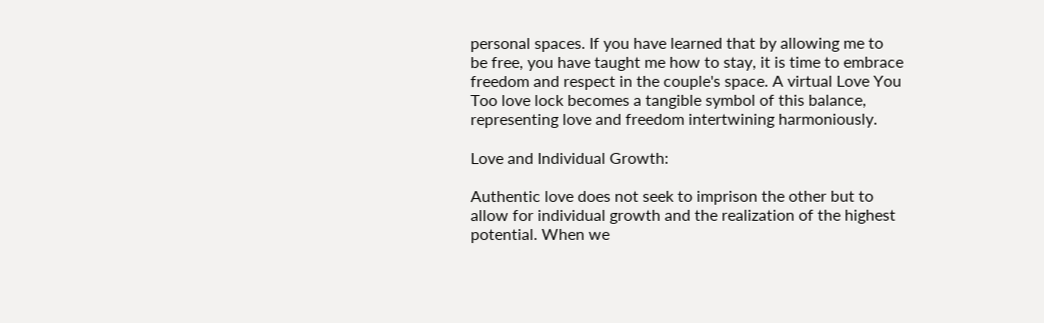personal spaces. If you have learned that by allowing me to be free, you have taught me how to stay, it is time to embrace freedom and respect in the couple's space. A virtual Love You Too love lock becomes a tangible symbol of this balance, representing love and freedom intertwining harmoniously.

Love and Individual Growth:

Authentic love does not seek to imprison the other but to allow for individual growth and the realization of the highest potential. When we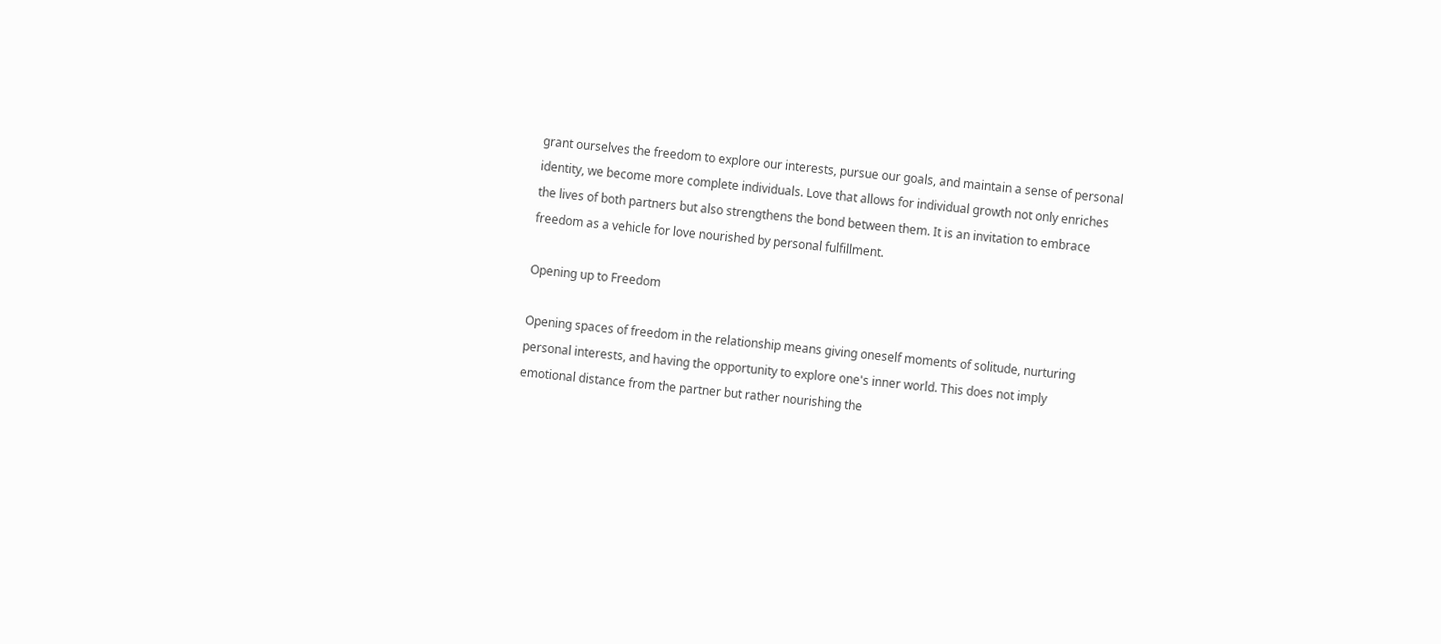grant ourselves the freedom to explore our interests, pursue our goals, and maintain a sense of personal identity, we become more complete individuals. Love that allows for individual growth not only enriches the lives of both partners but also strengthens the bond between them. It is an invitation to embrace freedom as a vehicle for love nourished by personal fulfillment.

Opening up to Freedom

Opening spaces of freedom in the relationship means giving oneself moments of solitude, nurturing personal interests, and having the opportunity to explore one's inner world. This does not imply emotional distance from the partner but rather nourishing the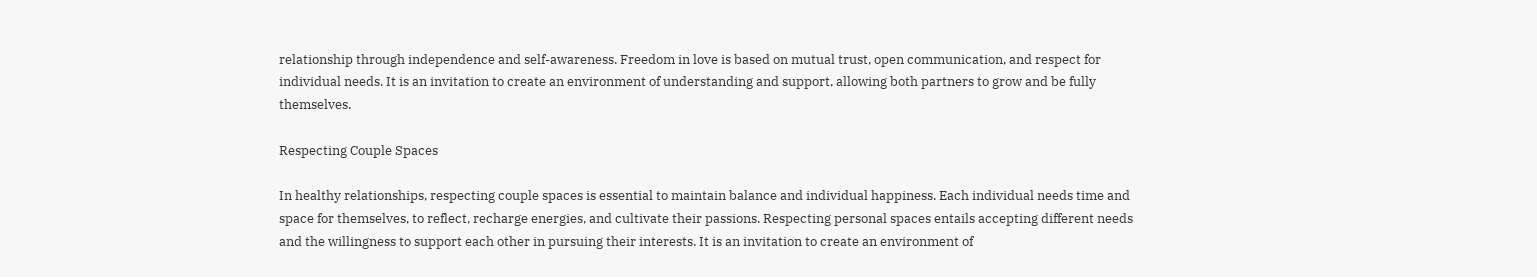relationship through independence and self-awareness. Freedom in love is based on mutual trust, open communication, and respect for individual needs. It is an invitation to create an environment of understanding and support, allowing both partners to grow and be fully themselves.

Respecting Couple Spaces

In healthy relationships, respecting couple spaces is essential to maintain balance and individual happiness. Each individual needs time and space for themselves, to reflect, recharge energies, and cultivate their passions. Respecting personal spaces entails accepting different needs and the willingness to support each other in pursuing their interests. It is an invitation to create an environment of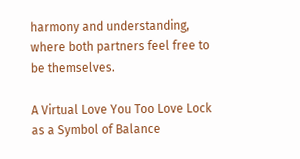harmony and understanding, where both partners feel free to be themselves.

A Virtual Love You Too Love Lock as a Symbol of Balance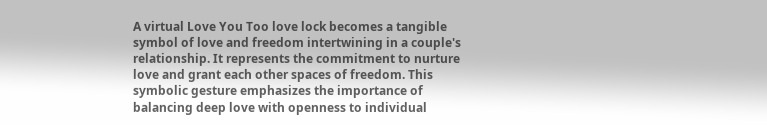A virtual Love You Too love lock becomes a tangible symbol of love and freedom intertwining in a couple's relationship. It represents the commitment to nurture love and grant each other spaces of freedom. This symbolic gesture emphasizes the importance of balancing deep love with openness to individual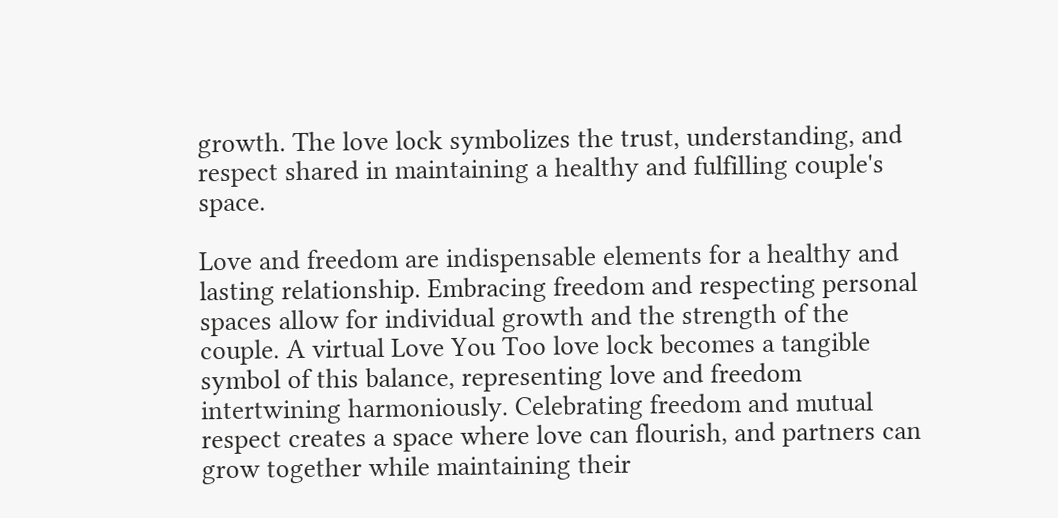growth. The love lock symbolizes the trust, understanding, and respect shared in maintaining a healthy and fulfilling couple's space.

Love and freedom are indispensable elements for a healthy and lasting relationship. Embracing freedom and respecting personal spaces allow for individual growth and the strength of the couple. A virtual Love You Too love lock becomes a tangible symbol of this balance, representing love and freedom intertwining harmoniously. Celebrating freedom and mutual respect creates a space where love can flourish, and partners can grow together while maintaining their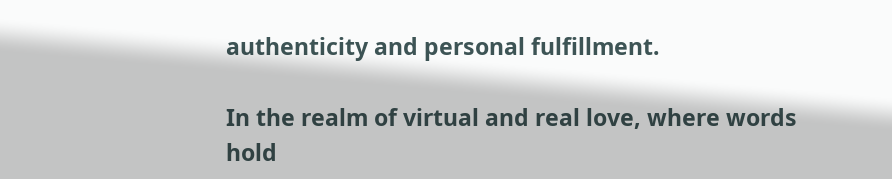authenticity and personal fulfillment.

In the realm of virtual and real love, where words hold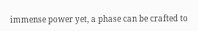immense power yet, a phase can be crafted to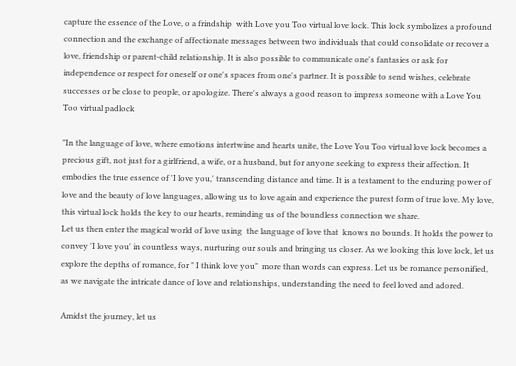capture the essence of the Love, o a frindship  with Love you Too virtual love lock. This lock symbolizes a profound connection and the exchange of affectionate messages between two individuals that could consolidate or recover a love, friendship or parent-child relationship. It is also possible to communicate one's fantasies or ask for independence or respect for oneself or one's spaces from one's partner. It is possible to send wishes, celebrate successes or be close to people, or apologize. There's always a good reason to impress someone with a Love You Too virtual padlock

"In the language of love, where emotions intertwine and hearts unite, the Love You Too virtual love lock becomes a precious gift, not just for a girlfriend, a wife, or a husband, but for anyone seeking to express their affection. It embodies the true essence of 'I love you,' transcending distance and time. It is a testament to the enduring power of love and the beauty of love languages, allowing us to love again and experience the purest form of true love. My love, this virtual lock holds the key to our hearts, reminding us of the boundless connection we share.
Let us then enter the magical world of love using  the language of love that  knows no bounds. It holds the power to convey 'I love you' in countless ways, nurturing our souls and bringing us closer. As we looking this love lock, let us explore the depths of romance, for " I think love you"  more than words can express. Let us be romance personified, as we navigate the intricate dance of love and relationships, understanding the need to feel loved and adored.

Amidst the journey, let us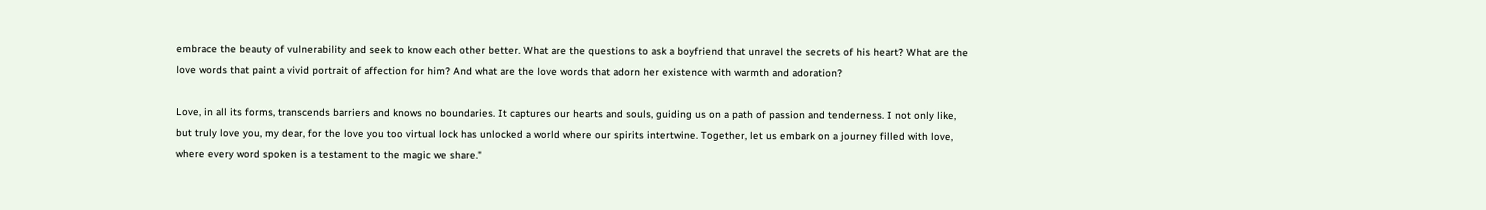embrace the beauty of vulnerability and seek to know each other better. What are the questions to ask a boyfriend that unravel the secrets of his heart? What are the love words that paint a vivid portrait of affection for him? And what are the love words that adorn her existence with warmth and adoration?

Love, in all its forms, transcends barriers and knows no boundaries. It captures our hearts and souls, guiding us on a path of passion and tenderness. I not only like, but truly love you, my dear, for the love you too virtual lock has unlocked a world where our spirits intertwine. Together, let us embark on a journey filled with love, where every word spoken is a testament to the magic we share."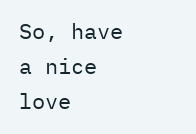So, have a nice love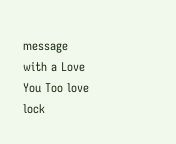message with a Love You Too love lock